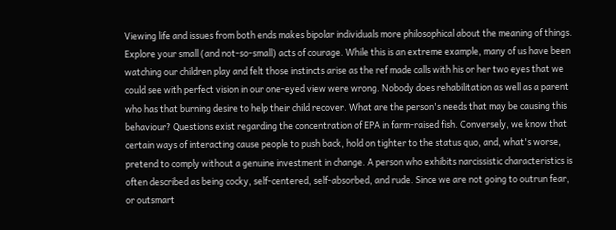Viewing life and issues from both ends makes bipolar individuals more philosophical about the meaning of things. Explore your small (and not-so-small) acts of courage. While this is an extreme example, many of us have been watching our children play and felt those instincts arise as the ref made calls with his or her two eyes that we could see with perfect vision in our one-eyed view were wrong. Nobody does rehabilitation as well as a parent who has that burning desire to help their child recover. What are the person's needs that may be causing this behaviour? Questions exist regarding the concentration of EPA in farm-raised fish. Conversely, we know that certain ways of interacting cause people to push back, hold on tighter to the status quo, and, what's worse, pretend to comply without a genuine investment in change. A person who exhibits narcissistic characteristics is often described as being cocky, self-centered, self-absorbed, and rude. Since we are not going to outrun fear, or outsmart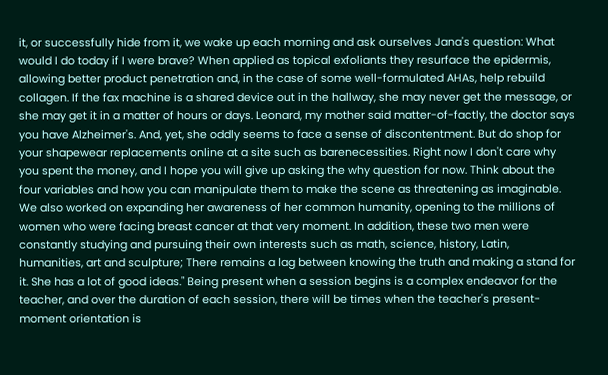it, or successfully hide from it, we wake up each morning and ask ourselves Jana's question: What would I do today if I were brave? When applied as topical exfoliants they resurface the epidermis, allowing better product penetration and, in the case of some well-formulated AHAs, help rebuild collagen. If the fax machine is a shared device out in the hallway, she may never get the message, or she may get it in a matter of hours or days. Leonard, my mother said matter-of-factly, the doctor says you have Alzheimer's. And, yet, she oddly seems to face a sense of discontentment. But do shop for your shapewear replacements online at a site such as barenecessities. Right now I don't care why you spent the money, and I hope you will give up asking the why question for now. Think about the four variables and how you can manipulate them to make the scene as threatening as imaginable. We also worked on expanding her awareness of her common humanity, opening to the millions of women who were facing breast cancer at that very moment. In addition, these two men were constantly studying and pursuing their own interests such as math, science, history, Latin, humanities, art and sculpture; There remains a lag between knowing the truth and making a stand for it. She has a lot of good ideas." Being present when a session begins is a complex endeavor for the teacher, and over the duration of each session, there will be times when the teacher's present-moment orientation is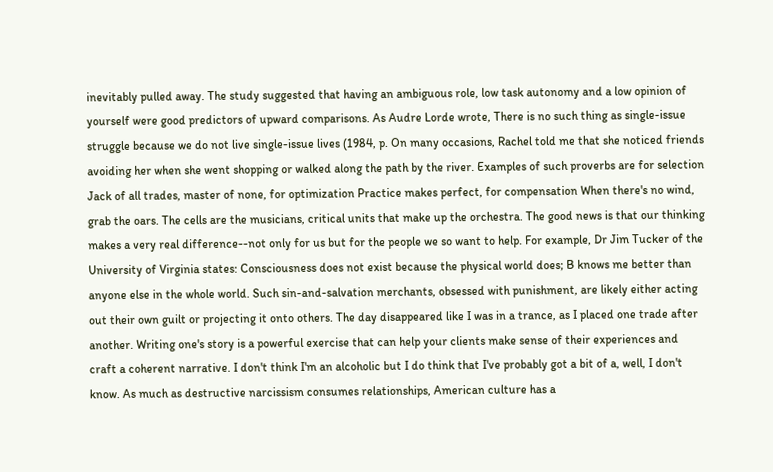inevitably pulled away. The study suggested that having an ambiguous role, low task autonomy and a low opinion of yourself were good predictors of upward comparisons. As Audre Lorde wrote, There is no such thing as single-issue struggle because we do not live single-issue lives (1984, p. On many occasions, Rachel told me that she noticed friends avoiding her when she went shopping or walked along the path by the river. Examples of such proverbs are for selection Jack of all trades, master of none, for optimization Practice makes perfect, for compensation When there's no wind, grab the oars. The cells are the musicians, critical units that make up the orchestra. The good news is that our thinking makes a very real difference--not only for us but for the people we so want to help. For example, Dr Jim Tucker of the University of Virginia states: Consciousness does not exist because the physical world does; B knows me better than anyone else in the whole world. Such sin-and-salvation merchants, obsessed with punishment, are likely either acting out their own guilt or projecting it onto others. The day disappeared like I was in a trance, as I placed one trade after another. Writing one's story is a powerful exercise that can help your clients make sense of their experiences and craft a coherent narrative. I don't think I'm an alcoholic but I do think that I've probably got a bit of a, well, I don't know. As much as destructive narcissism consumes relationships, American culture has a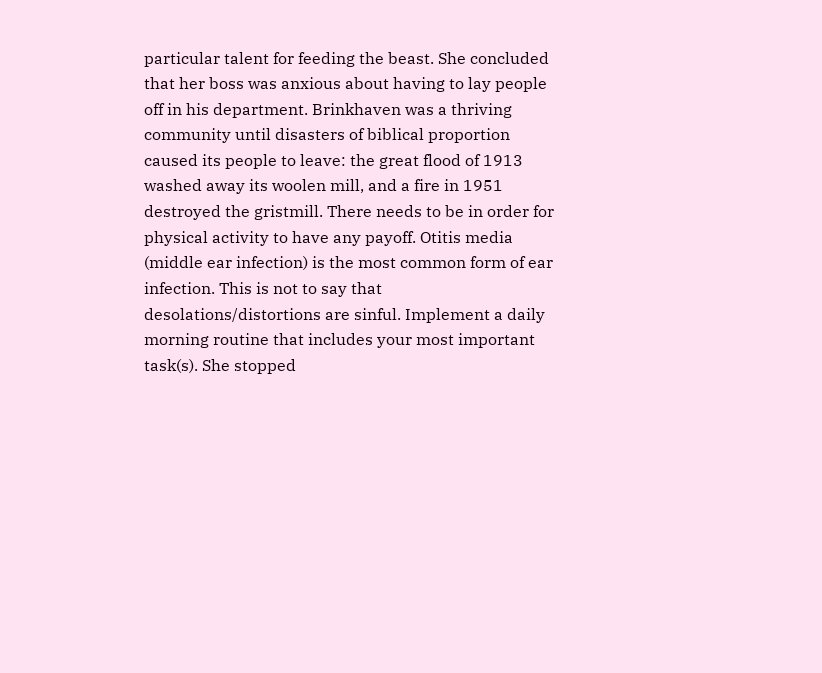particular talent for feeding the beast. She concluded that her boss was anxious about having to lay people off in his department. Brinkhaven was a thriving community until disasters of biblical proportion caused its people to leave: the great flood of 1913 washed away its woolen mill, and a fire in 1951 destroyed the gristmill. There needs to be in order for physical activity to have any payoff. Otitis media (middle ear infection) is the most common form of ear infection. This is not to say that desolations/distortions are sinful. Implement a daily morning routine that includes your most important task(s). She stopped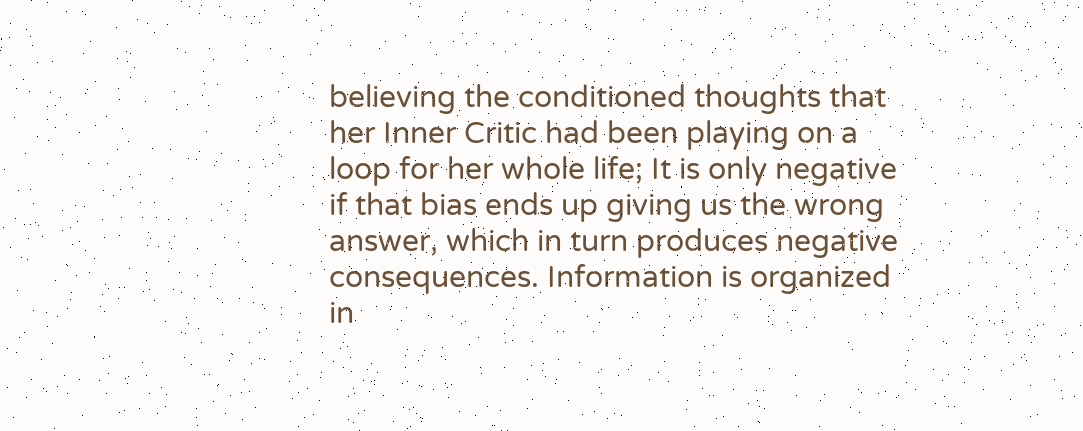believing the conditioned thoughts that her Inner Critic had been playing on a loop for her whole life; It is only negative if that bias ends up giving us the wrong answer, which in turn produces negative consequences. Information is organized in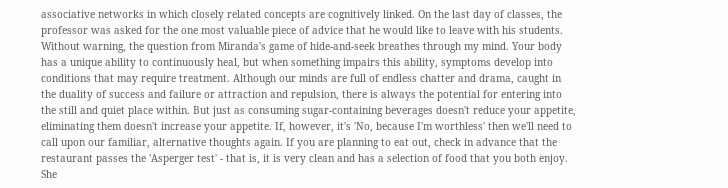associative networks in which closely related concepts are cognitively linked. On the last day of classes, the professor was asked for the one most valuable piece of advice that he would like to leave with his students. Without warning, the question from Miranda's game of hide-and-seek breathes through my mind. Your body has a unique ability to continuously heal, but when something impairs this ability, symptoms develop into conditions that may require treatment. Although our minds are full of endless chatter and drama, caught in the duality of success and failure or attraction and repulsion, there is always the potential for entering into the still and quiet place within. But just as consuming sugar-containing beverages doesn't reduce your appetite, eliminating them doesn't increase your appetite. If, however, it's 'No, because I'm worthless' then we'll need to call upon our familiar, alternative thoughts again. If you are planning to eat out, check in advance that the restaurant passes the 'Asperger test' - that is, it is very clean and has a selection of food that you both enjoy. She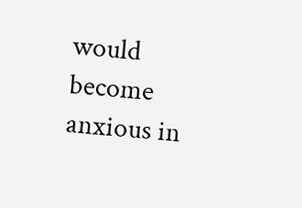would become anxious in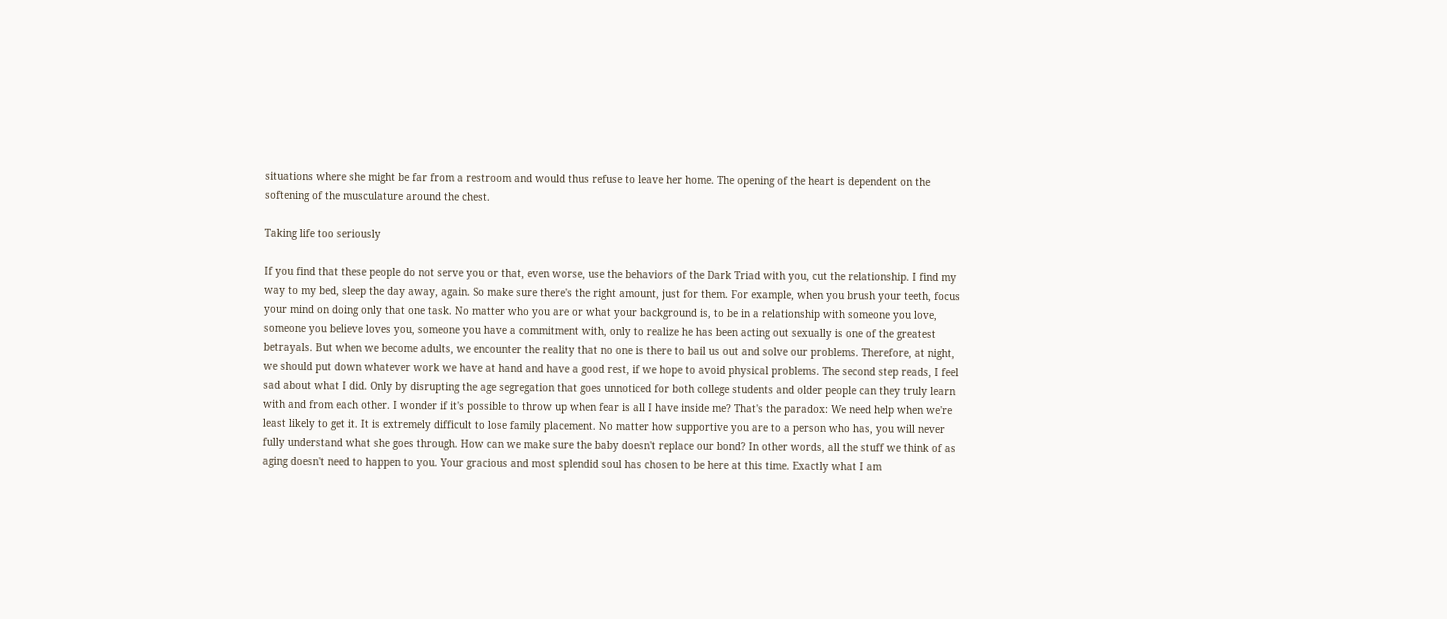situations where she might be far from a restroom and would thus refuse to leave her home. The opening of the heart is dependent on the softening of the musculature around the chest.

Taking life too seriously

If you find that these people do not serve you or that, even worse, use the behaviors of the Dark Triad with you, cut the relationship. I find my way to my bed, sleep the day away, again. So make sure there's the right amount, just for them. For example, when you brush your teeth, focus your mind on doing only that one task. No matter who you are or what your background is, to be in a relationship with someone you love, someone you believe loves you, someone you have a commitment with, only to realize he has been acting out sexually is one of the greatest betrayals. But when we become adults, we encounter the reality that no one is there to bail us out and solve our problems. Therefore, at night, we should put down whatever work we have at hand and have a good rest, if we hope to avoid physical problems. The second step reads, I feel sad about what I did. Only by disrupting the age segregation that goes unnoticed for both college students and older people can they truly learn with and from each other. I wonder if it's possible to throw up when fear is all I have inside me? That's the paradox: We need help when we're least likely to get it. It is extremely difficult to lose family placement. No matter how supportive you are to a person who has, you will never fully understand what she goes through. How can we make sure the baby doesn't replace our bond? In other words, all the stuff we think of as aging doesn't need to happen to you. Your gracious and most splendid soul has chosen to be here at this time. Exactly what I am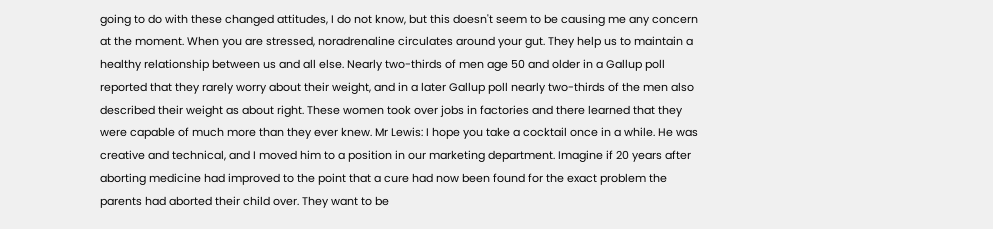going to do with these changed attitudes, I do not know, but this doesn't seem to be causing me any concern at the moment. When you are stressed, noradrenaline circulates around your gut. They help us to maintain a healthy relationship between us and all else. Nearly two-thirds of men age 50 and older in a Gallup poll reported that they rarely worry about their weight, and in a later Gallup poll nearly two-thirds of the men also described their weight as about right. These women took over jobs in factories and there learned that they were capable of much more than they ever knew. Mr Lewis: I hope you take a cocktail once in a while. He was creative and technical, and I moved him to a position in our marketing department. Imagine if 20 years after aborting medicine had improved to the point that a cure had now been found for the exact problem the parents had aborted their child over. They want to be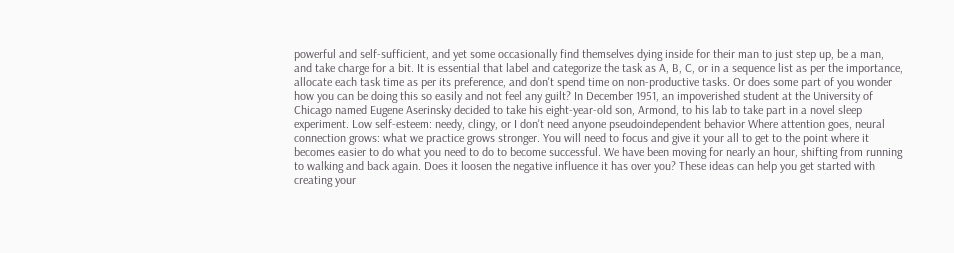powerful and self-sufficient, and yet some occasionally find themselves dying inside for their man to just step up, be a man, and take charge for a bit. It is essential that label and categorize the task as A, B, C, or in a sequence list as per the importance, allocate each task time as per its preference, and don't spend time on non-productive tasks. Or does some part of you wonder how you can be doing this so easily and not feel any guilt? In December 1951, an impoverished student at the University of Chicago named Eugene Aserinsky decided to take his eight-year-old son, Armond, to his lab to take part in a novel sleep experiment. Low self-esteem: needy, clingy, or I don't need anyone pseudoindependent behavior Where attention goes, neural connection grows: what we practice grows stronger. You will need to focus and give it your all to get to the point where it becomes easier to do what you need to do to become successful. We have been moving for nearly an hour, shifting from running to walking and back again. Does it loosen the negative influence it has over you? These ideas can help you get started with creating your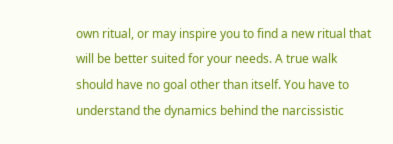own ritual, or may inspire you to find a new ritual that will be better suited for your needs. A true walk should have no goal other than itself. You have to understand the dynamics behind the narcissistic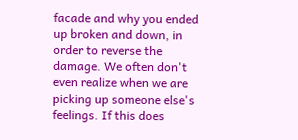facade and why you ended up broken and down, in order to reverse the damage. We often don't even realize when we are picking up someone else's feelings. If this does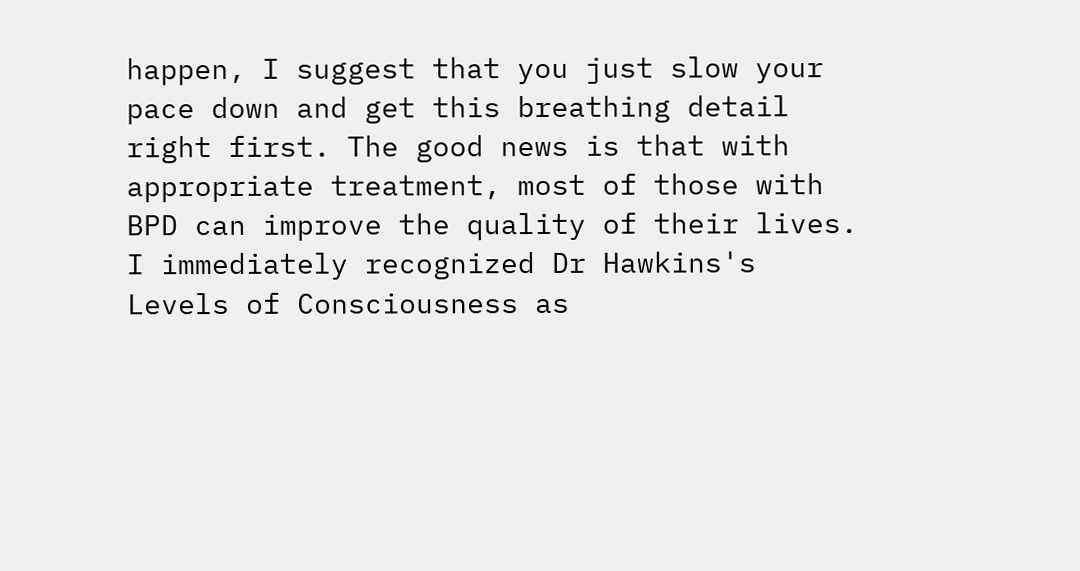happen, I suggest that you just slow your pace down and get this breathing detail right first. The good news is that with appropriate treatment, most of those with BPD can improve the quality of their lives. I immediately recognized Dr Hawkins's Levels of Consciousness as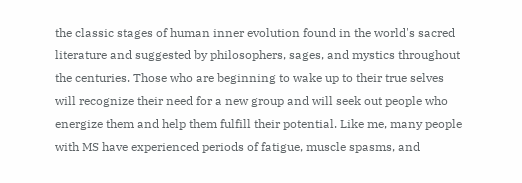the classic stages of human inner evolution found in the world's sacred literature and suggested by philosophers, sages, and mystics throughout the centuries. Those who are beginning to wake up to their true selves will recognize their need for a new group and will seek out people who energize them and help them fulfill their potential. Like me, many people with MS have experienced periods of fatigue, muscle spasms, and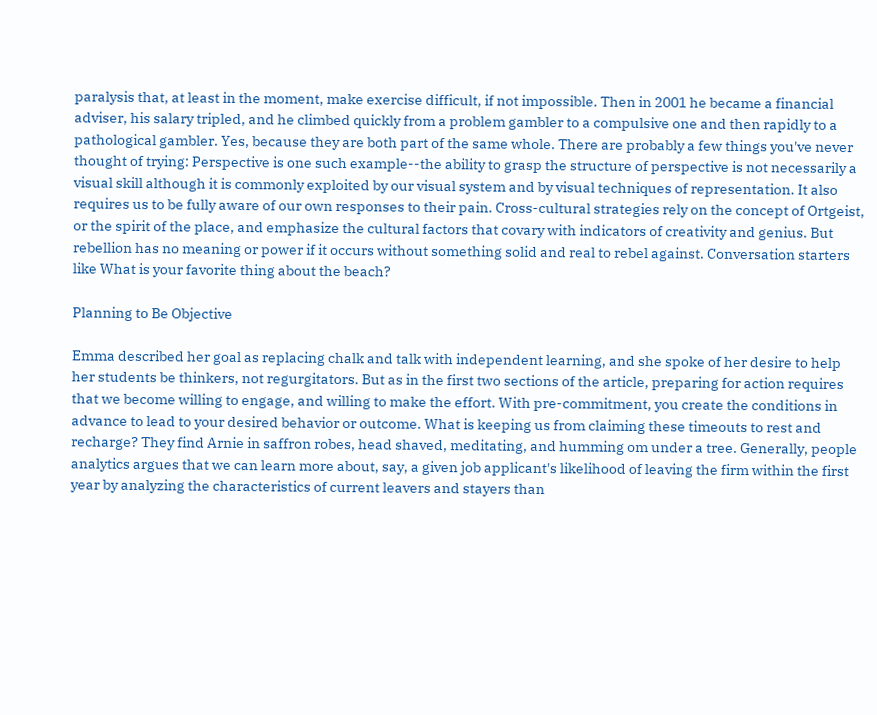paralysis that, at least in the moment, make exercise difficult, if not impossible. Then in 2001 he became a financial adviser, his salary tripled, and he climbed quickly from a problem gambler to a compulsive one and then rapidly to a pathological gambler. Yes, because they are both part of the same whole. There are probably a few things you've never thought of trying: Perspective is one such example--the ability to grasp the structure of perspective is not necessarily a visual skill although it is commonly exploited by our visual system and by visual techniques of representation. It also requires us to be fully aware of our own responses to their pain. Cross-cultural strategies rely on the concept of Ortgeist, or the spirit of the place, and emphasize the cultural factors that covary with indicators of creativity and genius. But rebellion has no meaning or power if it occurs without something solid and real to rebel against. Conversation starters like What is your favorite thing about the beach?

Planning to Be Objective

Emma described her goal as replacing chalk and talk with independent learning, and she spoke of her desire to help her students be thinkers, not regurgitators. But as in the first two sections of the article, preparing for action requires that we become willing to engage, and willing to make the effort. With pre-commitment, you create the conditions in advance to lead to your desired behavior or outcome. What is keeping us from claiming these timeouts to rest and recharge? They find Arnie in saffron robes, head shaved, meditating, and humming om under a tree. Generally, people analytics argues that we can learn more about, say, a given job applicant's likelihood of leaving the firm within the first year by analyzing the characteristics of current leavers and stayers than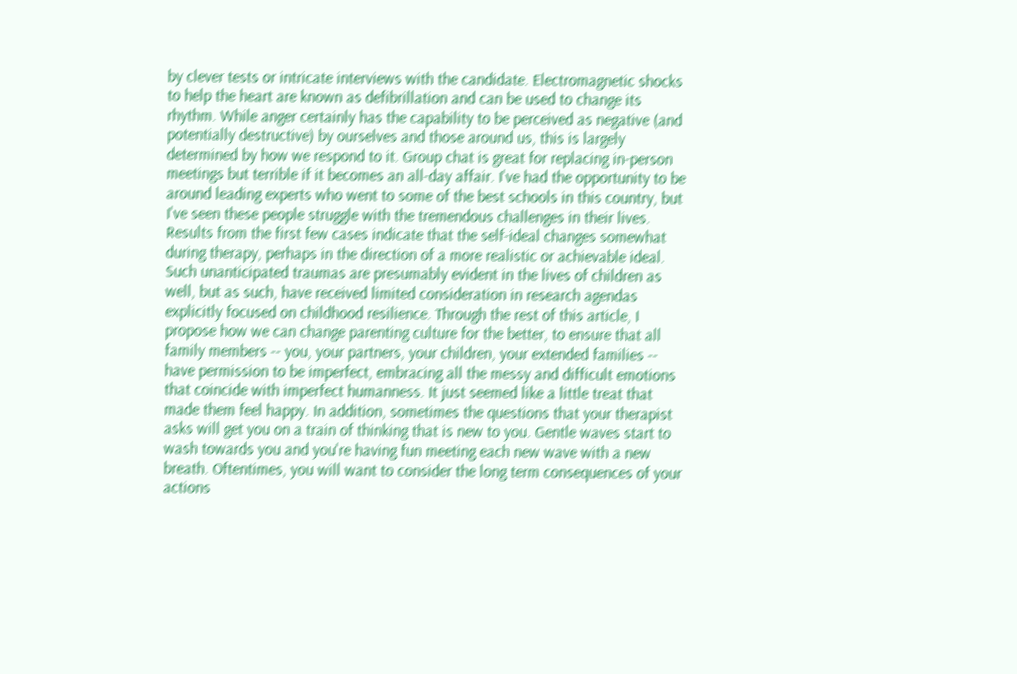by clever tests or intricate interviews with the candidate. Electromagnetic shocks to help the heart are known as defibrillation and can be used to change its rhythm. While anger certainly has the capability to be perceived as negative (and potentially destructive) by ourselves and those around us, this is largely determined by how we respond to it. Group chat is great for replacing in-person meetings but terrible if it becomes an all-day affair. I've had the opportunity to be around leading experts who went to some of the best schools in this country, but I've seen these people struggle with the tremendous challenges in their lives. Results from the first few cases indicate that the self-ideal changes somewhat during therapy, perhaps in the direction of a more realistic or achievable ideal. Such unanticipated traumas are presumably evident in the lives of children as well, but as such, have received limited consideration in research agendas explicitly focused on childhood resilience. Through the rest of this article, I propose how we can change parenting culture for the better, to ensure that all family members -- you, your partners, your children, your extended families -- have permission to be imperfect, embracing all the messy and difficult emotions that coincide with imperfect humanness. It just seemed like a little treat that made them feel happy. In addition, sometimes the questions that your therapist asks will get you on a train of thinking that is new to you. Gentle waves start to wash towards you and you're having fun meeting each new wave with a new breath. Oftentimes, you will want to consider the long term consequences of your actions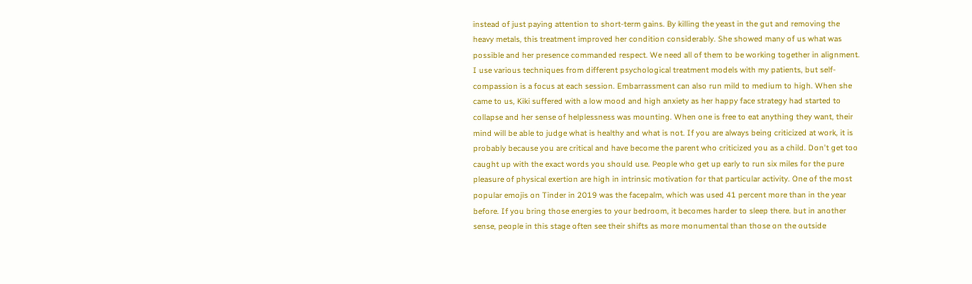instead of just paying attention to short-term gains. By killing the yeast in the gut and removing the heavy metals, this treatment improved her condition considerably. She showed many of us what was possible and her presence commanded respect. We need all of them to be working together in alignment. I use various techniques from different psychological treatment models with my patients, but self-compassion is a focus at each session. Embarrassment can also run mild to medium to high. When she came to us, Kiki suffered with a low mood and high anxiety as her happy face strategy had started to collapse and her sense of helplessness was mounting. When one is free to eat anything they want, their mind will be able to judge what is healthy and what is not. If you are always being criticized at work, it is probably because you are critical and have become the parent who criticized you as a child. Don't get too caught up with the exact words you should use. People who get up early to run six miles for the pure pleasure of physical exertion are high in intrinsic motivation for that particular activity. One of the most popular emojis on Tinder in 2019 was the facepalm, which was used 41 percent more than in the year before. If you bring those energies to your bedroom, it becomes harder to sleep there. but in another sense, people in this stage often see their shifts as more monumental than those on the outside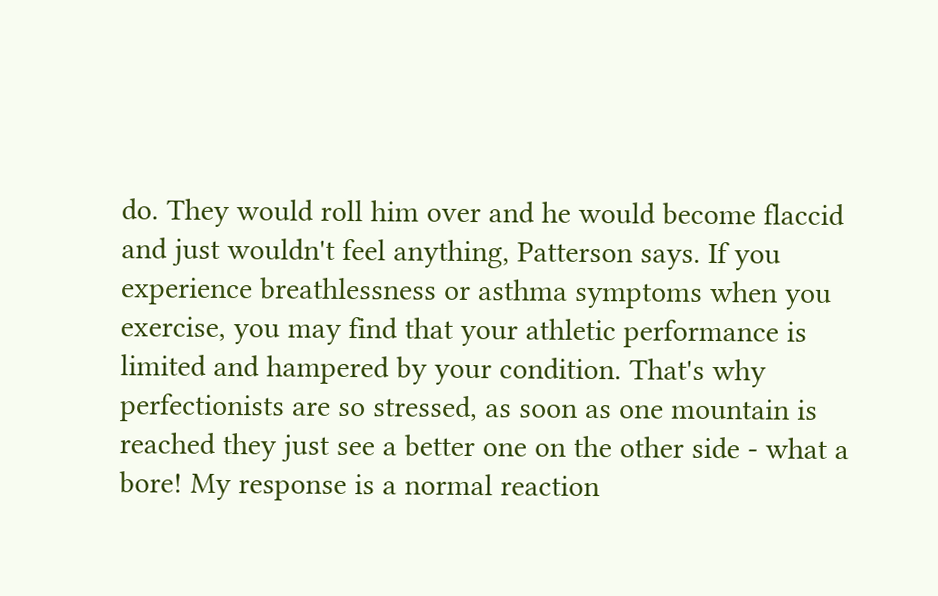do. They would roll him over and he would become flaccid and just wouldn't feel anything, Patterson says. If you experience breathlessness or asthma symptoms when you exercise, you may find that your athletic performance is limited and hampered by your condition. That's why perfectionists are so stressed, as soon as one mountain is reached they just see a better one on the other side - what a bore! My response is a normal reaction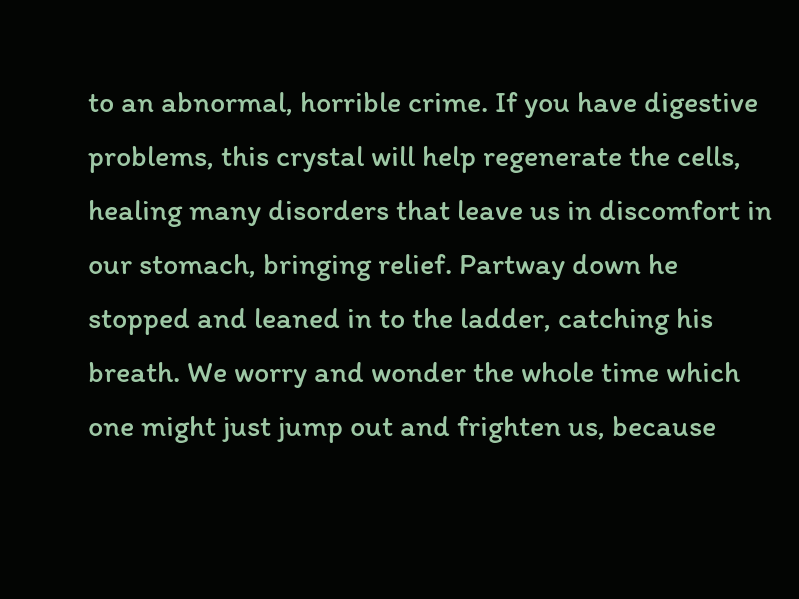to an abnormal, horrible crime. If you have digestive problems, this crystal will help regenerate the cells, healing many disorders that leave us in discomfort in our stomach, bringing relief. Partway down he stopped and leaned in to the ladder, catching his breath. We worry and wonder the whole time which one might just jump out and frighten us, because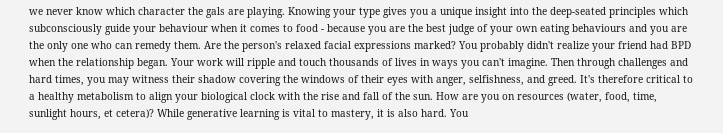we never know which character the gals are playing. Knowing your type gives you a unique insight into the deep-seated principles which subconsciously guide your behaviour when it comes to food - because you are the best judge of your own eating behaviours and you are the only one who can remedy them. Are the person's relaxed facial expressions marked? You probably didn't realize your friend had BPD when the relationship began. Your work will ripple and touch thousands of lives in ways you can't imagine. Then through challenges and hard times, you may witness their shadow covering the windows of their eyes with anger, selfishness, and greed. It's therefore critical to a healthy metabolism to align your biological clock with the rise and fall of the sun. How are you on resources (water, food, time, sunlight hours, et cetera)? While generative learning is vital to mastery, it is also hard. You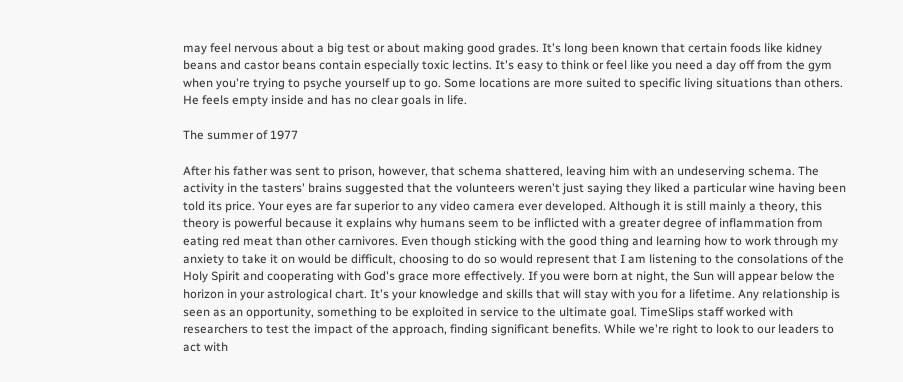may feel nervous about a big test or about making good grades. It's long been known that certain foods like kidney beans and castor beans contain especially toxic lectins. It's easy to think or feel like you need a day off from the gym when you're trying to psyche yourself up to go. Some locations are more suited to specific living situations than others. He feels empty inside and has no clear goals in life.

The summer of 1977

After his father was sent to prison, however, that schema shattered, leaving him with an undeserving schema. The activity in the tasters' brains suggested that the volunteers weren't just saying they liked a particular wine having been told its price. Your eyes are far superior to any video camera ever developed. Although it is still mainly a theory, this theory is powerful because it explains why humans seem to be inflicted with a greater degree of inflammation from eating red meat than other carnivores. Even though sticking with the good thing and learning how to work through my anxiety to take it on would be difficult, choosing to do so would represent that I am listening to the consolations of the Holy Spirit and cooperating with God's grace more effectively. If you were born at night, the Sun will appear below the horizon in your astrological chart. It's your knowledge and skills that will stay with you for a lifetime. Any relationship is seen as an opportunity, something to be exploited in service to the ultimate goal. TimeSlips staff worked with researchers to test the impact of the approach, finding significant benefits. While we're right to look to our leaders to act with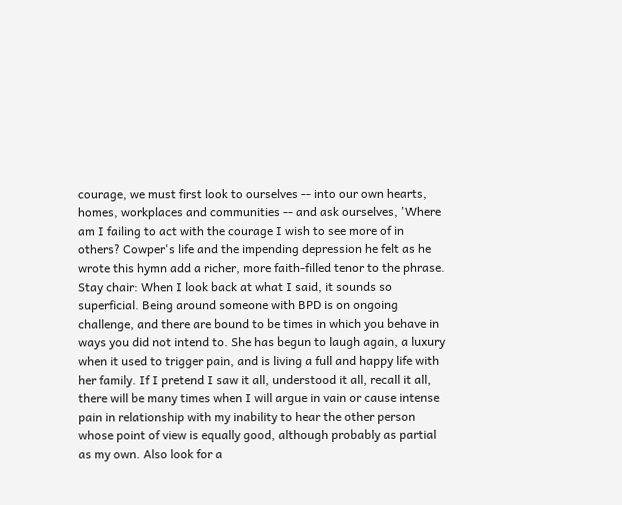courage, we must first look to ourselves -- into our own hearts, homes, workplaces and communities -- and ask ourselves, 'Where am I failing to act with the courage I wish to see more of in others? Cowper's life and the impending depression he felt as he wrote this hymn add a richer, more faith-filled tenor to the phrase. Stay chair: When I look back at what I said, it sounds so superficial. Being around someone with BPD is on ongoing challenge, and there are bound to be times in which you behave in ways you did not intend to. She has begun to laugh again, a luxury when it used to trigger pain, and is living a full and happy life with her family. If I pretend I saw it all, understood it all, recall it all, there will be many times when I will argue in vain or cause intense pain in relationship with my inability to hear the other person whose point of view is equally good, although probably as partial as my own. Also look for a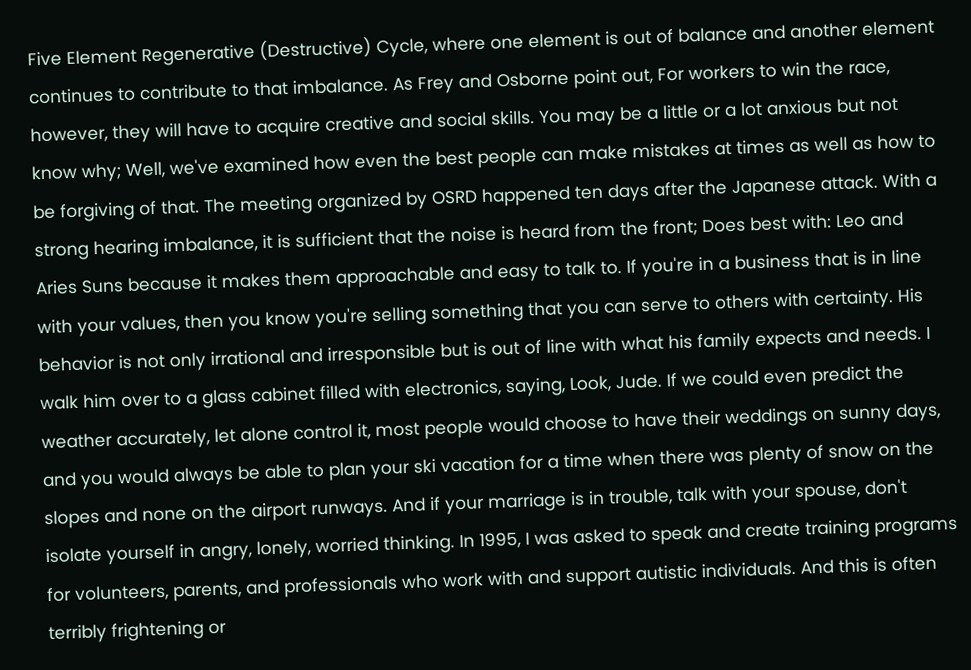Five Element Regenerative (Destructive) Cycle, where one element is out of balance and another element continues to contribute to that imbalance. As Frey and Osborne point out, For workers to win the race, however, they will have to acquire creative and social skills. You may be a little or a lot anxious but not know why; Well, we've examined how even the best people can make mistakes at times as well as how to be forgiving of that. The meeting organized by OSRD happened ten days after the Japanese attack. With a strong hearing imbalance, it is sufficient that the noise is heard from the front; Does best with: Leo and Aries Suns because it makes them approachable and easy to talk to. If you're in a business that is in line with your values, then you know you're selling something that you can serve to others with certainty. His behavior is not only irrational and irresponsible but is out of line with what his family expects and needs. I walk him over to a glass cabinet filled with electronics, saying, Look, Jude. If we could even predict the weather accurately, let alone control it, most people would choose to have their weddings on sunny days, and you would always be able to plan your ski vacation for a time when there was plenty of snow on the slopes and none on the airport runways. And if your marriage is in trouble, talk with your spouse, don't isolate yourself in angry, lonely, worried thinking. In 1995, I was asked to speak and create training programs for volunteers, parents, and professionals who work with and support autistic individuals. And this is often terribly frightening or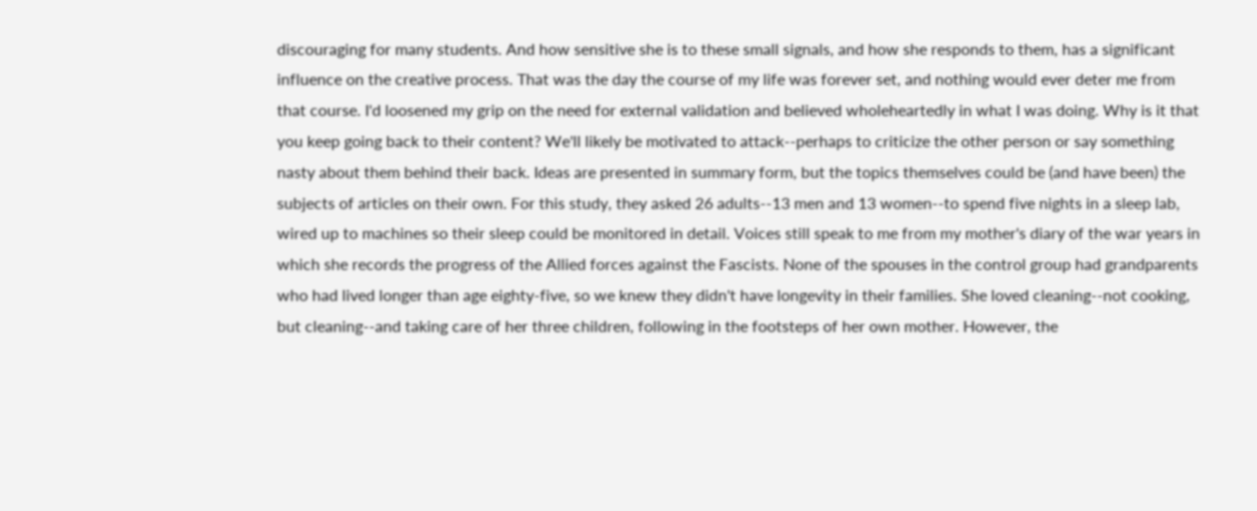discouraging for many students. And how sensitive she is to these small signals, and how she responds to them, has a significant influence on the creative process. That was the day the course of my life was forever set, and nothing would ever deter me from that course. I'd loosened my grip on the need for external validation and believed wholeheartedly in what I was doing. Why is it that you keep going back to their content? We'll likely be motivated to attack--perhaps to criticize the other person or say something nasty about them behind their back. Ideas are presented in summary form, but the topics themselves could be (and have been) the subjects of articles on their own. For this study, they asked 26 adults--13 men and 13 women--to spend five nights in a sleep lab, wired up to machines so their sleep could be monitored in detail. Voices still speak to me from my mother's diary of the war years in which she records the progress of the Allied forces against the Fascists. None of the spouses in the control group had grandparents who had lived longer than age eighty-five, so we knew they didn't have longevity in their families. She loved cleaning--not cooking, but cleaning--and taking care of her three children, following in the footsteps of her own mother. However, the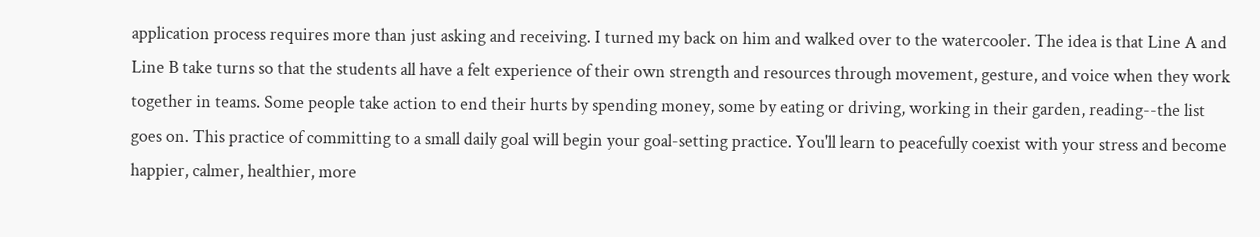application process requires more than just asking and receiving. I turned my back on him and walked over to the watercooler. The idea is that Line A and Line B take turns so that the students all have a felt experience of their own strength and resources through movement, gesture, and voice when they work together in teams. Some people take action to end their hurts by spending money, some by eating or driving, working in their garden, reading--the list goes on. This practice of committing to a small daily goal will begin your goal-setting practice. You'll learn to peacefully coexist with your stress and become happier, calmer, healthier, more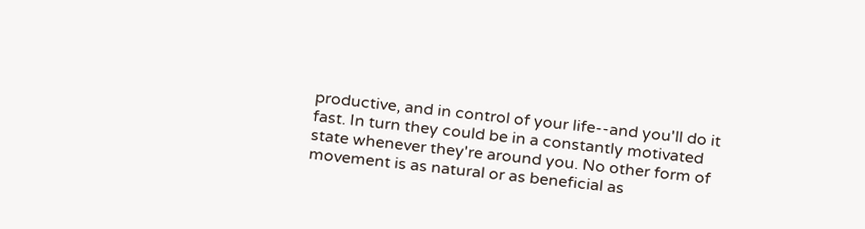productive, and in control of your life--and you'll do it fast. In turn they could be in a constantly motivated state whenever they're around you. No other form of movement is as natural or as beneficial as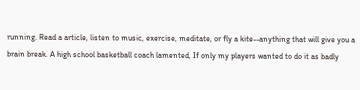running. Read a article, listen to music, exercise, meditate, or fly a kite--anything that will give you a brain break. A high school basketball coach lamented, If only my players wanted to do it as badly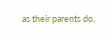as their parents do.